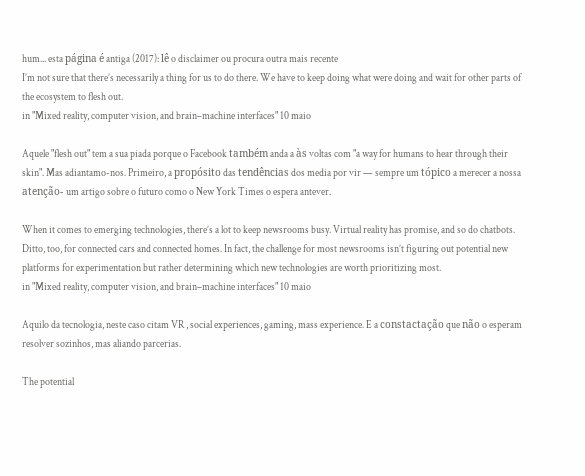hum... esta página é antiga (2017): lê o disclaimer ou procura outra mais recente
I’m not sure that there’s necessarily a thing for us to do there. We have to keep doing what were doing and wait for other parts of the ecosystem to flesh out.
in "Mixed reality, computer vision, and brain–machine interfaces" 10 maio

Aquele "flesh out" tem a sua piada porque o Facebook também anda a às voltas com "a way for humans to hear through their skin". Mas adiantamo-nos. Primeiro, a propósito das tendências dos media por vir — sempre um tópico a merecer a nossa atenção- um artigo sobre o futuro como o New York Times o espera antever.

When it comes to emerging technologies, there’s a lot to keep newsrooms busy. Virtual reality has promise, and so do chatbots. Ditto, too, for connected cars and connected homes. In fact, the challenge for most newsrooms isn’t figuring out potential new platforms for experimentation but rather determining which new technologies are worth prioritizing most.
in "Mixed reality, computer vision, and brain–machine interfaces" 10 maio

Aquilo da tecnologia, neste caso citam VR , social experiences, gaming, mass experience. E a constactação que não o esperam resolver sozinhos, mas aliando parcerias.

The potential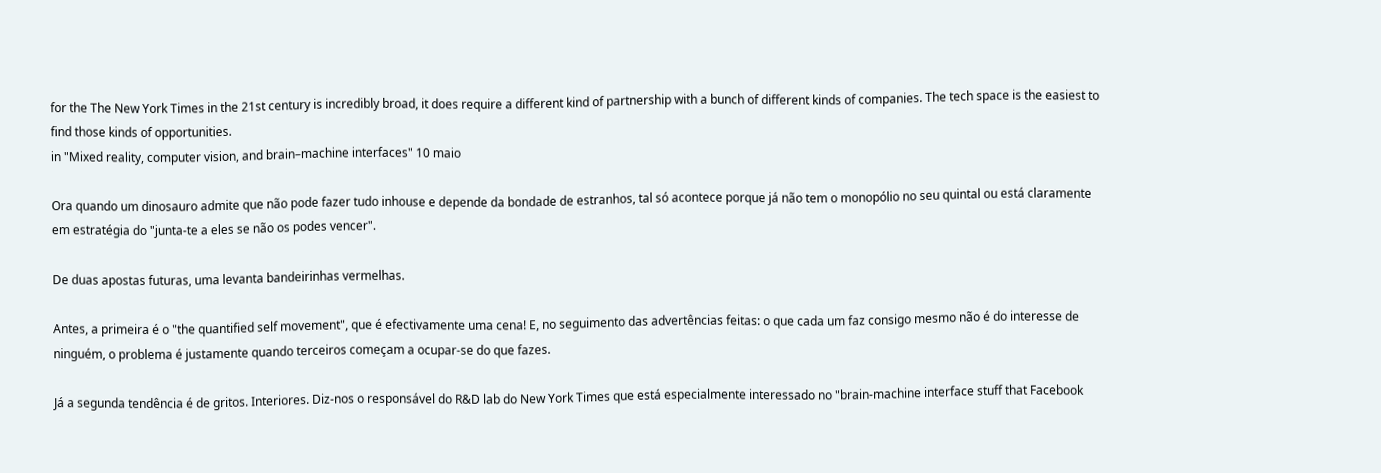for the The New York Times in the 21st century is incredibly broad, it does require a different kind of partnership with a bunch of different kinds of companies. The tech space is the easiest to find those kinds of opportunities.
in "Mixed reality, computer vision, and brain–machine interfaces" 10 maio

Ora quando um dinosauro admite que não pode fazer tudo inhouse e depende da bondade de estranhos, tal só acontece porque já não tem o monopólio no seu quintal ou está claramente em estratégia do "junta-te a eles se não os podes vencer".

De duas apostas futuras, uma levanta bandeirinhas vermelhas.

Antes, a primeira é o "the quantified self movement", que é efectivamente uma cena! E, no seguimento das advertências feitas: o que cada um faz consigo mesmo não é do interesse de ninguém, o problema é justamente quando terceiros começam a ocupar-se do que fazes.

Já a segunda tendência é de gritos. Interiores. Diz-nos o responsável do R&D lab do New York Times que está especialmente interessado no "brain-machine interface stuff that Facebook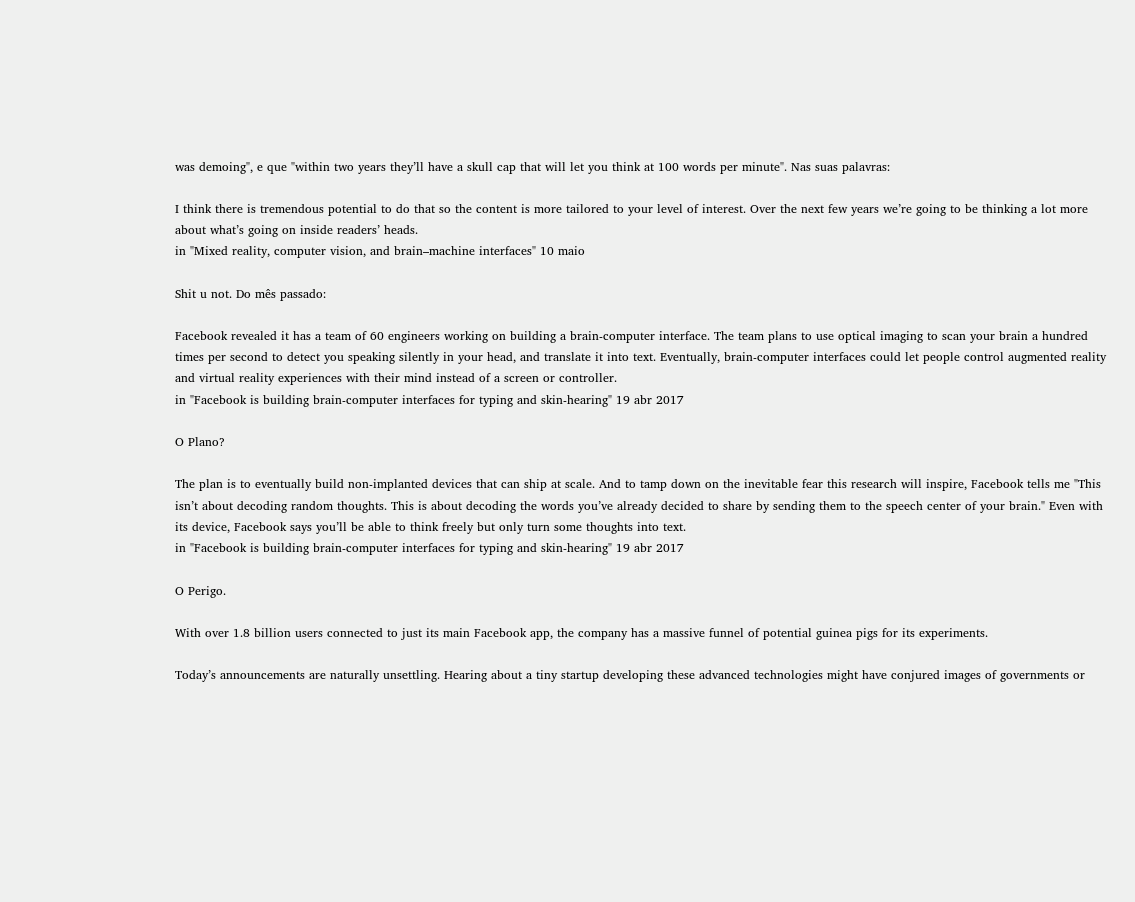was demoing", e que "within two years they’ll have a skull cap that will let you think at 100 words per minute". Nas suas palavras:

I think there is tremendous potential to do that so the content is more tailored to your level of interest. Over the next few years we’re going to be thinking a lot more about what’s going on inside readers’ heads.
in "Mixed reality, computer vision, and brain–machine interfaces" 10 maio

Shit u not. Do mês passado:

Facebook revealed it has a team of 60 engineers working on building a brain-computer interface. The team plans to use optical imaging to scan your brain a hundred times per second to detect you speaking silently in your head, and translate it into text. Eventually, brain-computer interfaces could let people control augmented reality and virtual reality experiences with their mind instead of a screen or controller.
in "Facebook is building brain-computer interfaces for typing and skin-hearing" 19 abr 2017

O Plano?

The plan is to eventually build non-implanted devices that can ship at scale. And to tamp down on the inevitable fear this research will inspire, Facebook tells me "This isn’t about decoding random thoughts. This is about decoding the words you’ve already decided to share by sending them to the speech center of your brain." Even with its device, Facebook says you’ll be able to think freely but only turn some thoughts into text.
in "Facebook is building brain-computer interfaces for typing and skin-hearing" 19 abr 2017

O Perigo.

With over 1.8 billion users connected to just its main Facebook app, the company has a massive funnel of potential guinea pigs for its experiments.

Today’s announcements are naturally unsettling. Hearing about a tiny startup developing these advanced technologies might have conjured images of governments or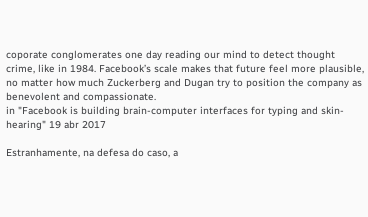coporate conglomerates one day reading our mind to detect thought crime, like in 1984. Facebook’s scale makes that future feel more plausible, no matter how much Zuckerberg and Dugan try to position the company as benevolent and compassionate.
in "Facebook is building brain-computer interfaces for typing and skin-hearing" 19 abr 2017

Estranhamente, na defesa do caso, a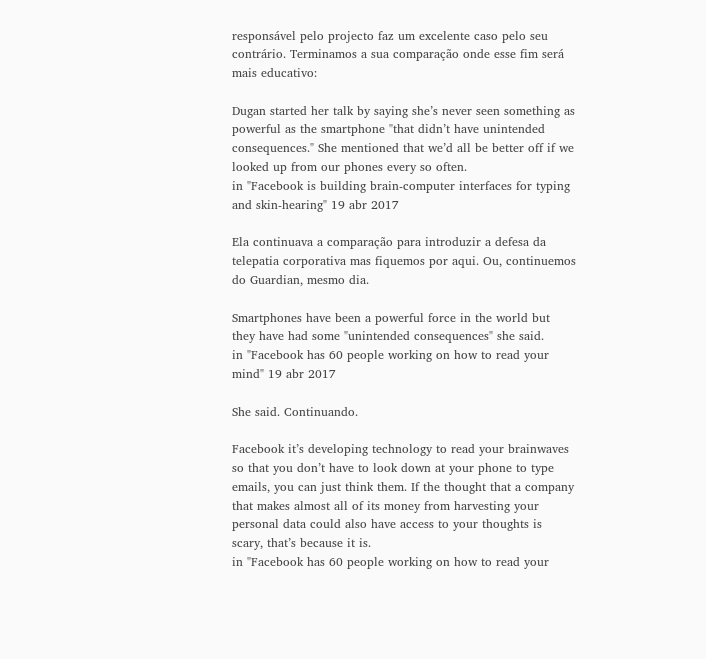responsável pelo projecto faz um excelente caso pelo seu contrário. Terminamos a sua comparação onde esse fim será mais educativo:

Dugan started her talk by saying she’s never seen something as powerful as the smartphone "that didn’t have unintended consequences." She mentioned that we’d all be better off if we looked up from our phones every so often.
in "Facebook is building brain-computer interfaces for typing and skin-hearing" 19 abr 2017

Ela continuava a comparação para introduzir a defesa da telepatia corporativa mas fiquemos por aqui. Ou, continuemos do Guardian, mesmo dia.

Smartphones have been a powerful force in the world but they have had some "unintended consequences" she said.
in "Facebook has 60 people working on how to read your mind" 19 abr 2017

She said. Continuando.

Facebook it’s developing technology to read your brainwaves so that you don’t have to look down at your phone to type emails, you can just think them. If the thought that a company that makes almost all of its money from harvesting your personal data could also have access to your thoughts is scary, that’s because it is.
in "Facebook has 60 people working on how to read your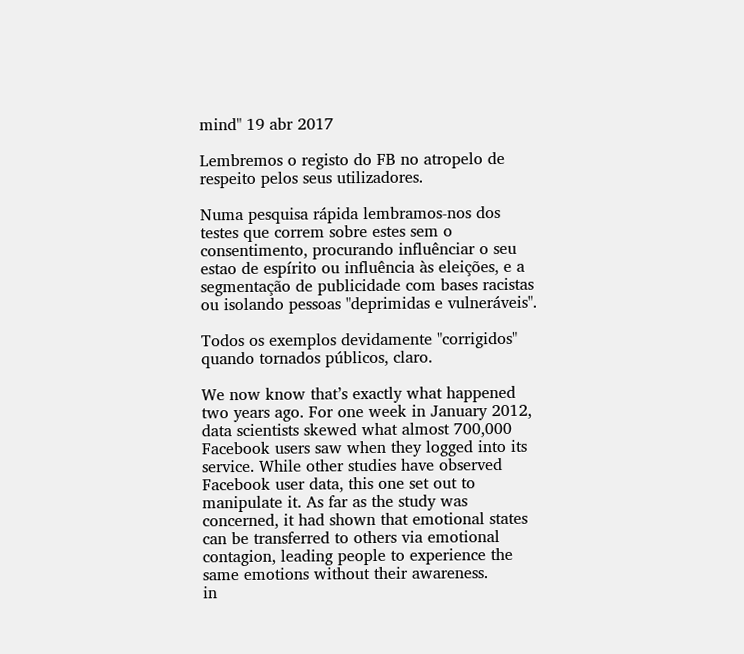mind" 19 abr 2017

Lembremos o registo do FB no atropelo de respeito pelos seus utilizadores.

Numa pesquisa rápida lembramos-nos dos testes que correm sobre estes sem o consentimento, procurando influênciar o seu estao de espírito ou influência às eleições, e a segmentação de publicidade com bases racistas ou isolando pessoas "deprimidas e vulneráveis".

Todos os exemplos devidamente "corrigidos" quando tornados públicos, claro.

We now know that’s exactly what happened two years ago. For one week in January 2012, data scientists skewed what almost 700,000 Facebook users saw when they logged into its service. While other studies have observed Facebook user data, this one set out to manipulate it. As far as the study was concerned, it had shown that emotional states can be transferred to others via emotional contagion, leading people to experience the same emotions without their awareness.
in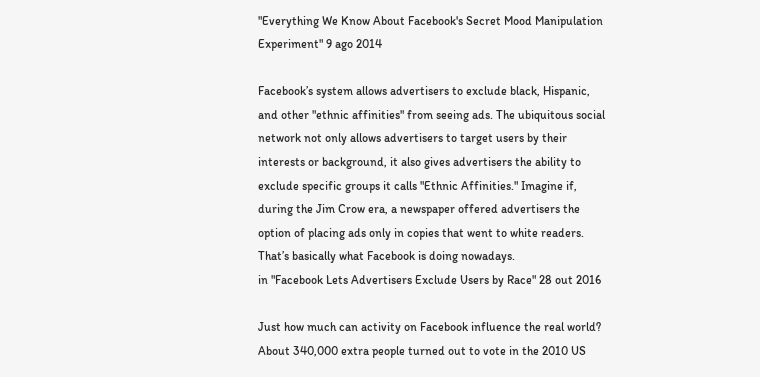"Everything We Know About Facebook's Secret Mood Manipulation Experiment" 9 ago 2014

Facebook’s system allows advertisers to exclude black, Hispanic, and other "ethnic affinities" from seeing ads. The ubiquitous social network not only allows advertisers to target users by their interests or background, it also gives advertisers the ability to exclude specific groups it calls "Ethnic Affinities." Imagine if, during the Jim Crow era, a newspaper offered advertisers the option of placing ads only in copies that went to white readers. That’s basically what Facebook is doing nowadays.
in "Facebook Lets Advertisers Exclude Users by Race" 28 out 2016

Just how much can activity on Facebook influence the real world? About 340,000 extra people turned out to vote in the 2010 US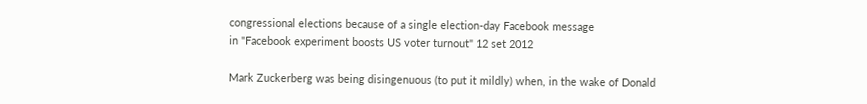congressional elections because of a single election-day Facebook message
in "Facebook experiment boosts US voter turnout" 12 set 2012

Mark Zuckerberg was being disingenuous (to put it mildly) when, in the wake of Donald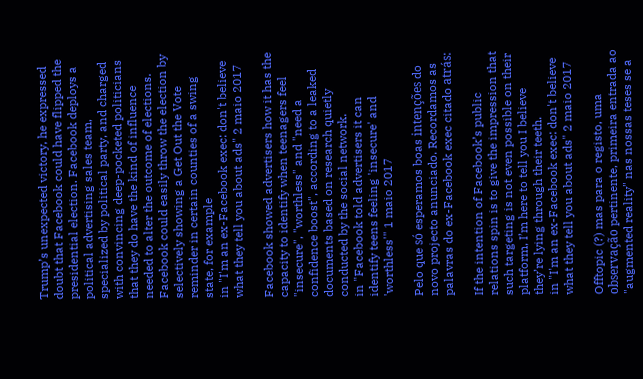Trump’s unexpected victory, he expressed doubt that Facebook could have flipped the presidential election. Facebook deploys a political advertising sales team, specialized by political party, and charged with convincing deep-pocketed politicians that they do have the kind of influence needed to alter the outcome of elections. Facebook could easily throw the election by selectively showing a Get Out the Vote reminder in certain counties of a swing state, for example
in "I'm an ex-Facebook exec: don't believe what they tell you about ads" 2 maio 2017

Facebook showed advertisers how it has the capacity to identify when teenagers feel "insecure", "worthless" and "need a confidence boost", according to a leaked documents based on research quietly conducted by the social network.
in "Facebook told advertisers it can identify teens feeling 'insecure' and 'worthless'" 1 maio 2017

Pelo que só esperamos boas intenções do novo projecto anunciado. Recordamos as palavras do ex-Facebook exec citado atrás:

If the intention of Facebook’s public relations spin is to give the impression that such targeting is not even possible on their platform, I’m here to tell you I believe they’re lying through their teeth.
in "I'm an ex-Facebook exec: don't believe what they tell you about ads" 2 maio 2017

Offtopic (?) mas para o registo, uma observação pertinente, primeira entrada ao "augmented reality" nas nossas teses se a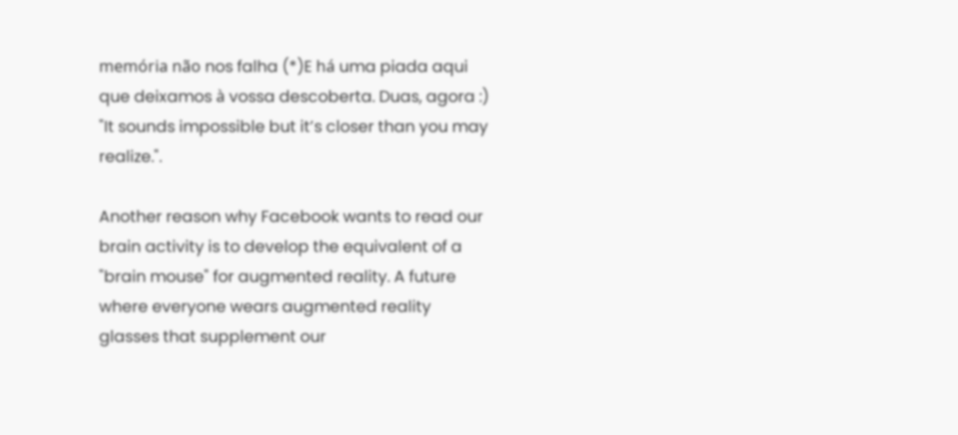memória não nos falha (*)E há uma piada aqui que deixamos à vossa descoberta. Duas, agora :) "It sounds impossible but it’s closer than you may realize.".

Another reason why Facebook wants to read our brain activity is to develop the equivalent of a "brain mouse" for augmented reality. A future where everyone wears augmented reality glasses that supplement our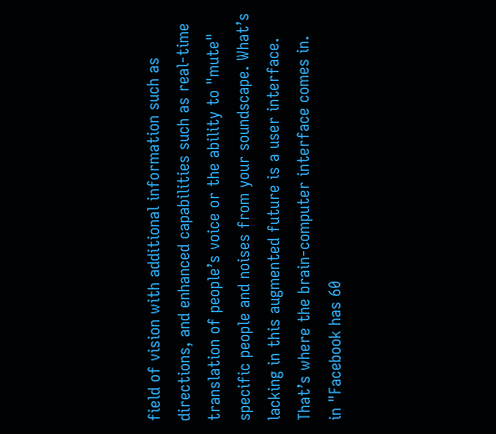field of vision with additional information such as directions, and enhanced capabilities such as real-time translation of people’s voice or the ability to "mute" specific people and noises from your soundscape. What’s lacking in this augmented future is a user interface. That’s where the brain-computer interface comes in.
in "Facebook has 60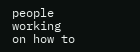people working on how to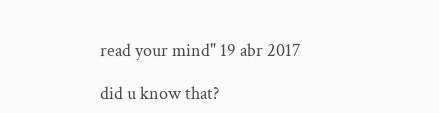read your mind" 19 abr 2017

did u know that?